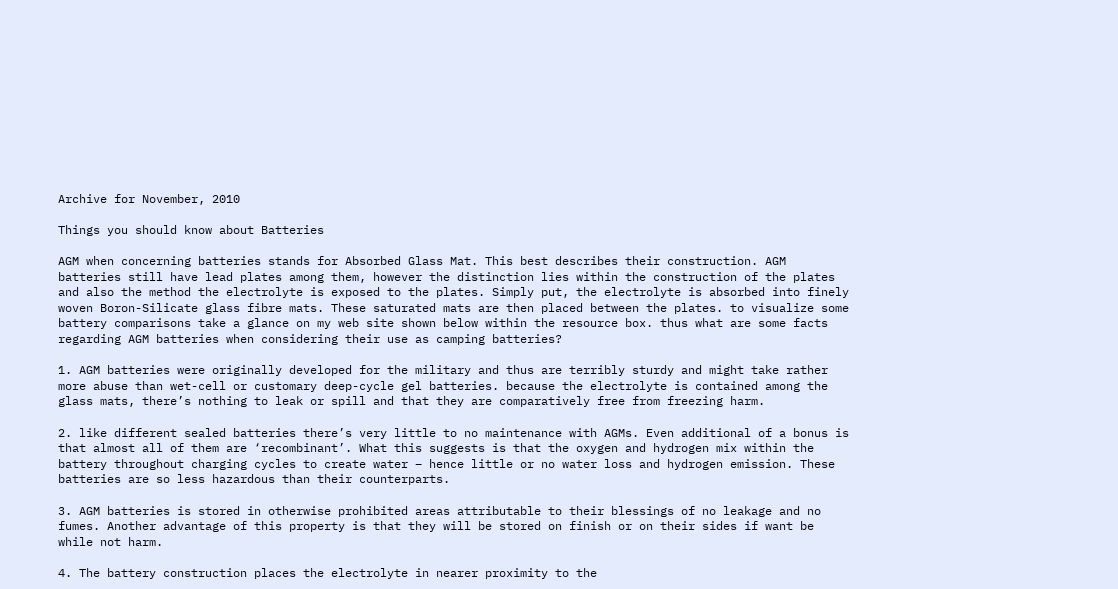Archive for November, 2010

Things you should know about Batteries

AGM when concerning batteries stands for Absorbed Glass Mat. This best describes their construction. AGM batteries still have lead plates among them, however the distinction lies within the construction of the plates and also the method the electrolyte is exposed to the plates. Simply put, the electrolyte is absorbed into finely woven Boron-Silicate glass fibre mats. These saturated mats are then placed between the plates. to visualize some battery comparisons take a glance on my web site shown below within the resource box. thus what are some facts regarding AGM batteries when considering their use as camping batteries?

1. AGM batteries were originally developed for the military and thus are terribly sturdy and might take rather more abuse than wet-cell or customary deep-cycle gel batteries. because the electrolyte is contained among the glass mats, there’s nothing to leak or spill and that they are comparatively free from freezing harm.

2. like different sealed batteries there’s very little to no maintenance with AGMs. Even additional of a bonus is that almost all of them are ‘recombinant’. What this suggests is that the oxygen and hydrogen mix within the battery throughout charging cycles to create water – hence little or no water loss and hydrogen emission. These batteries are so less hazardous than their counterparts.

3. AGM batteries is stored in otherwise prohibited areas attributable to their blessings of no leakage and no fumes. Another advantage of this property is that they will be stored on finish or on their sides if want be while not harm.

4. The battery construction places the electrolyte in nearer proximity to the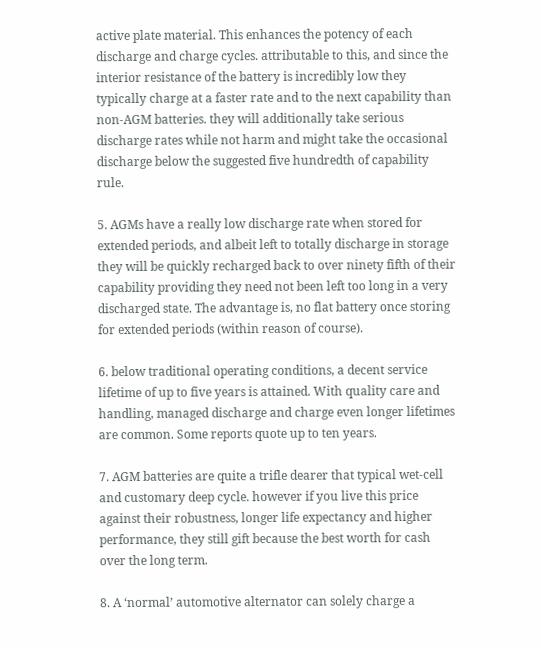active plate material. This enhances the potency of each discharge and charge cycles. attributable to this, and since the interior resistance of the battery is incredibly low they typically charge at a faster rate and to the next capability than non-AGM batteries. they will additionally take serious discharge rates while not harm and might take the occasional discharge below the suggested five hundredth of capability rule.

5. AGMs have a really low discharge rate when stored for extended periods, and albeit left to totally discharge in storage they will be quickly recharged back to over ninety fifth of their capability providing they need not been left too long in a very discharged state. The advantage is, no flat battery once storing for extended periods (within reason of course).

6. below traditional operating conditions, a decent service lifetime of up to five years is attained. With quality care and handling, managed discharge and charge even longer lifetimes are common. Some reports quote up to ten years.

7. AGM batteries are quite a trifle dearer that typical wet-cell and customary deep cycle. however if you live this price against their robustness, longer life expectancy and higher performance, they still gift because the best worth for cash over the long term.

8. A ‘normal’ automotive alternator can solely charge a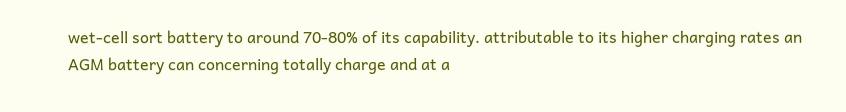wet-cell sort battery to around 70-80% of its capability. attributable to its higher charging rates an AGM battery can concerning totally charge and at a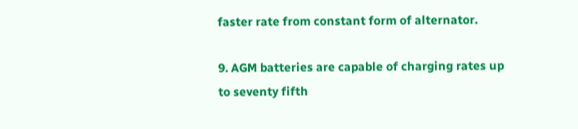faster rate from constant form of alternator.

9. AGM batteries are capable of charging rates up to seventy fifth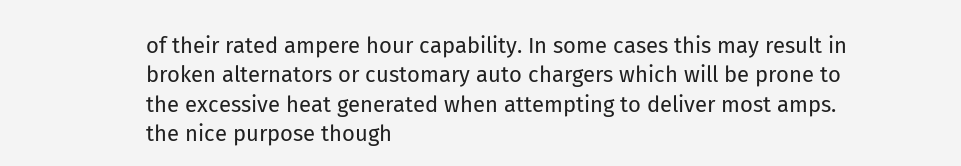of their rated ampere hour capability. In some cases this may result in broken alternators or customary auto chargers which will be prone to the excessive heat generated when attempting to deliver most amps. the nice purpose though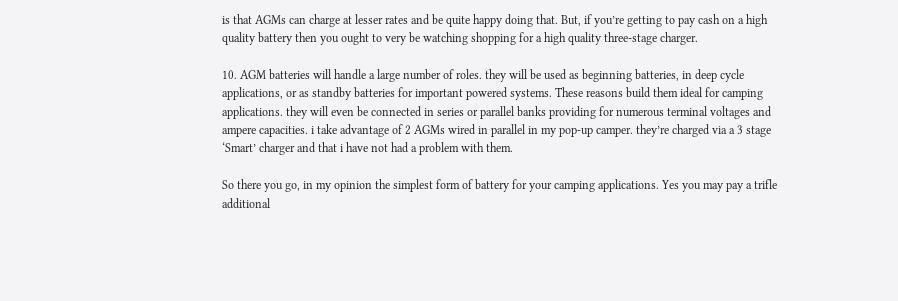is that AGMs can charge at lesser rates and be quite happy doing that. But, if you’re getting to pay cash on a high quality battery then you ought to very be watching shopping for a high quality three-stage charger.

10. AGM batteries will handle a large number of roles. they will be used as beginning batteries, in deep cycle applications, or as standby batteries for important powered systems. These reasons build them ideal for camping applications. they will even be connected in series or parallel banks providing for numerous terminal voltages and ampere capacities. i take advantage of 2 AGMs wired in parallel in my pop-up camper. they’re charged via a 3 stage ‘Smart’ charger and that i have not had a problem with them.

So there you go, in my opinion the simplest form of battery for your camping applications. Yes you may pay a trifle additional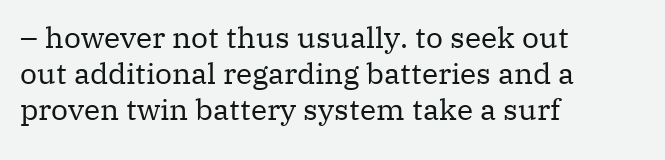– however not thus usually. to seek out out additional regarding batteries and a proven twin battery system take a surf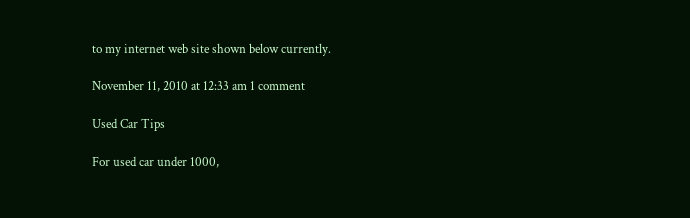to my internet web site shown below currently.

November 11, 2010 at 12:33 am 1 comment

Used Car Tips

For used car under 1000,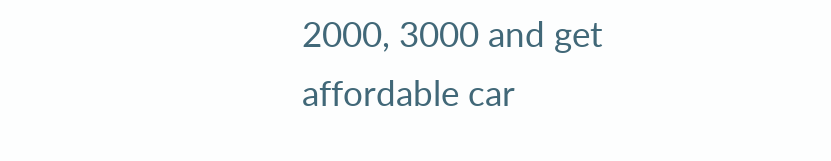2000, 3000 and get affordable car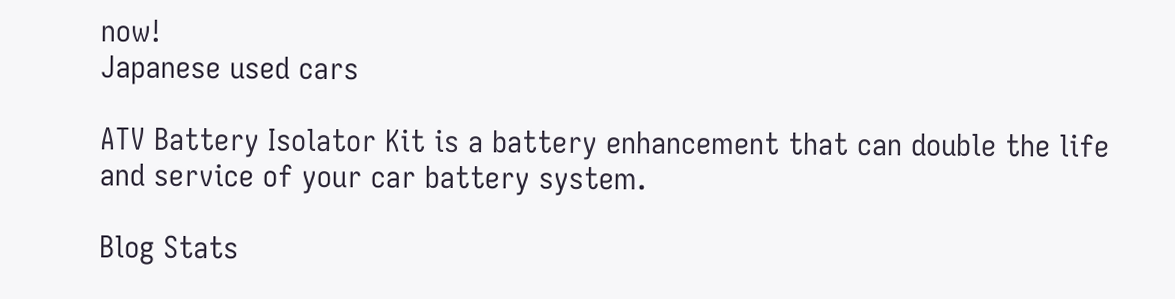now!
Japanese used cars

ATV Battery Isolator Kit is a battery enhancement that can double the life and service of your car battery system.

Blog Stats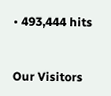• 493,444 hits


Our Visitors